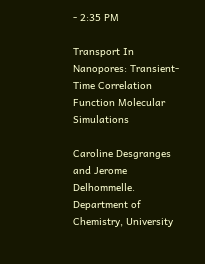- 2:35 PM

Transport In Nanopores: Transient-Time Correlation Function Molecular Simulations

Caroline Desgranges and Jerome Delhommelle. Department of Chemistry, University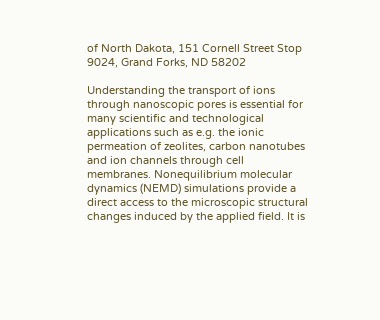of North Dakota, 151 Cornell Street Stop 9024, Grand Forks, ND 58202

Understanding the transport of ions through nanoscopic pores is essential for many scientific and technological applications such as e.g. the ionic permeation of zeolites, carbon nanotubes and ion channels through cell membranes. Nonequilibrium molecular dynamics (NEMD) simulations provide a direct access to the microscopic structural changes induced by the applied field. It is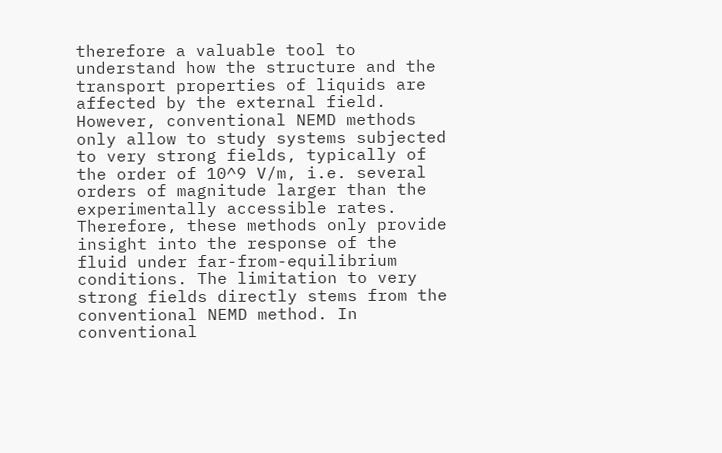therefore a valuable tool to understand how the structure and the transport properties of liquids are affected by the external field. However, conventional NEMD methods only allow to study systems subjected to very strong fields, typically of the order of 10^9 V/m, i.e. several orders of magnitude larger than the experimentally accessible rates. Therefore, these methods only provide insight into the response of the fluid under far-from-equilibrium conditions. The limitation to very strong fields directly stems from the conventional NEMD method. In conventional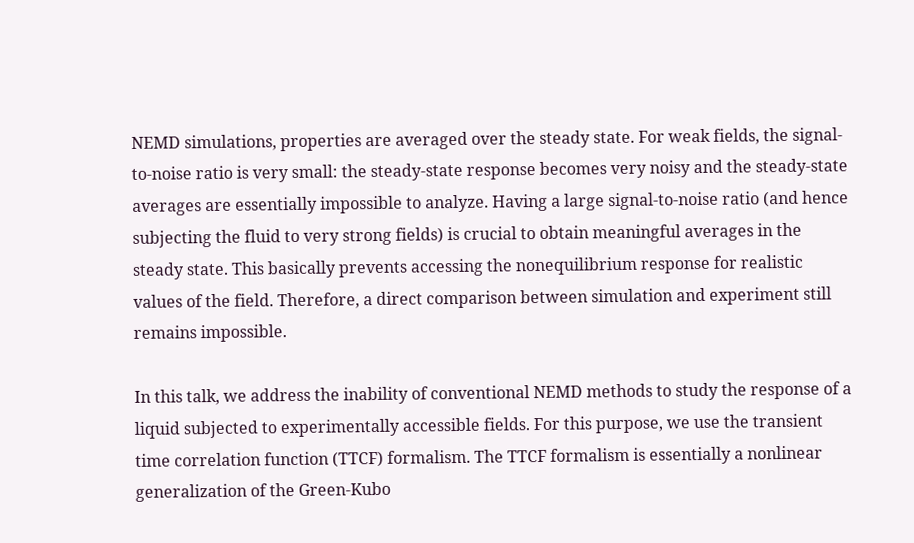NEMD simulations, properties are averaged over the steady state. For weak fields, the signal-to-noise ratio is very small: the steady-state response becomes very noisy and the steady-state averages are essentially impossible to analyze. Having a large signal-to-noise ratio (and hence subjecting the fluid to very strong fields) is crucial to obtain meaningful averages in the steady state. This basically prevents accessing the nonequilibrium response for realistic values of the field. Therefore, a direct comparison between simulation and experiment still remains impossible.

In this talk, we address the inability of conventional NEMD methods to study the response of a liquid subjected to experimentally accessible fields. For this purpose, we use the transient time correlation function (TTCF) formalism. The TTCF formalism is essentially a nonlinear generalization of the Green-Kubo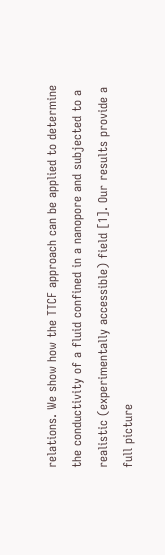relations. We show how the TTCF approach can be applied to determine the conductivity of a fluid confined in a nanopore and subjected to a realistic (experimentally accessible) field [1]. Our results provide a full picture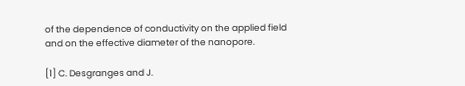of the dependence of conductivity on the applied field and on the effective diameter of the nanopore.

[1] C. Desgranges and J.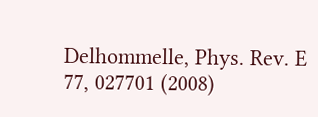Delhommelle, Phys. Rev. E 77, 027701 (2008)